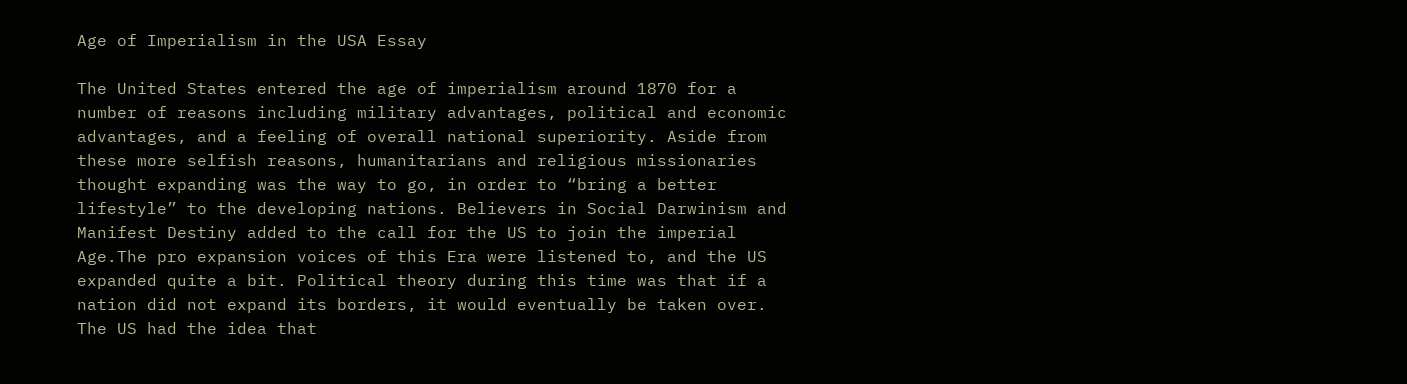Age of Imperialism in the USA Essay

The United States entered the age of imperialism around 1870 for a number of reasons including military advantages, political and economic advantages, and a feeling of overall national superiority. Aside from these more selfish reasons, humanitarians and religious missionaries thought expanding was the way to go, in order to “bring a better lifestyle” to the developing nations. Believers in Social Darwinism and Manifest Destiny added to the call for the US to join the imperial Age.The pro expansion voices of this Era were listened to, and the US expanded quite a bit. Political theory during this time was that if a nation did not expand its borders, it would eventually be taken over. The US had the idea that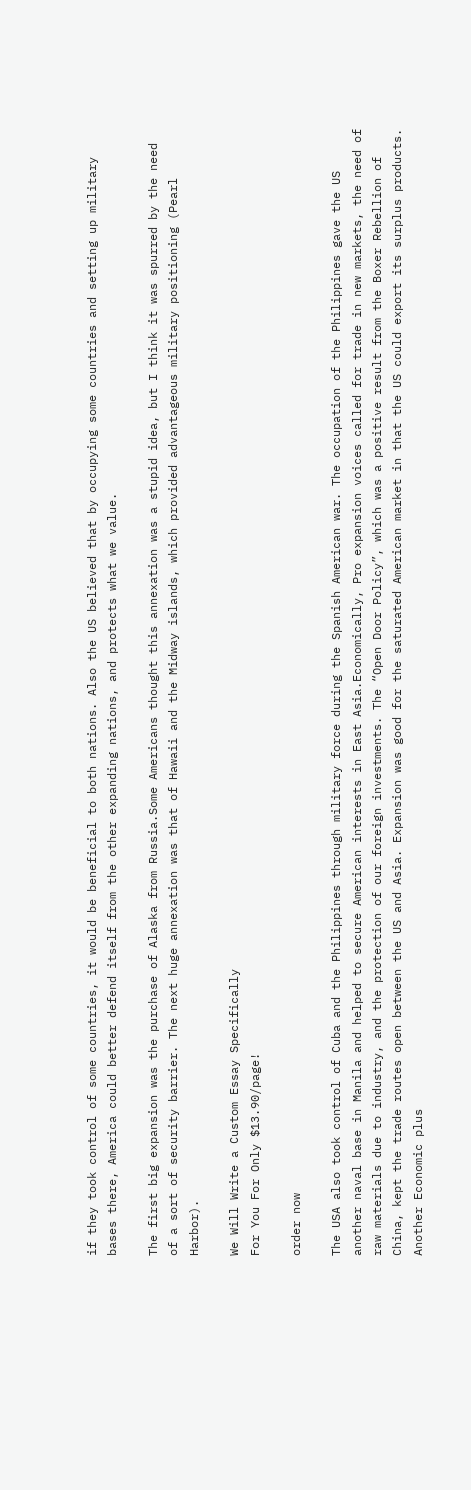if they took control of some countries, it would be beneficial to both nations. Also the US believed that by occupying some countries and setting up military bases there, America could better defend itself from the other expanding nations, and protects what we value.

The first big expansion was the purchase of Alaska from Russia.Some Americans thought this annexation was a stupid idea, but I think it was spurred by the need of a sort of security barrier. The next huge annexation was that of Hawaii and the Midway islands, which provided advantageous military positioning (Pearl Harbor).

We Will Write a Custom Essay Specifically
For You For Only $13.90/page!

order now

The USA also took control of Cuba and the Philippines through military force during the Spanish American war. The occupation of the Philippines gave the US another naval base in Manila and helped to secure American interests in East Asia.Economically, Pro expansion voices called for trade in new markets, the need of raw materials due to industry, and the protection of our foreign investments. The “Open Door Policy”, which was a positive result from the Boxer Rebellion of China, kept the trade routes open between the US and Asia. Expansion was good for the saturated American market in that the US could export its surplus products. Another Economic plus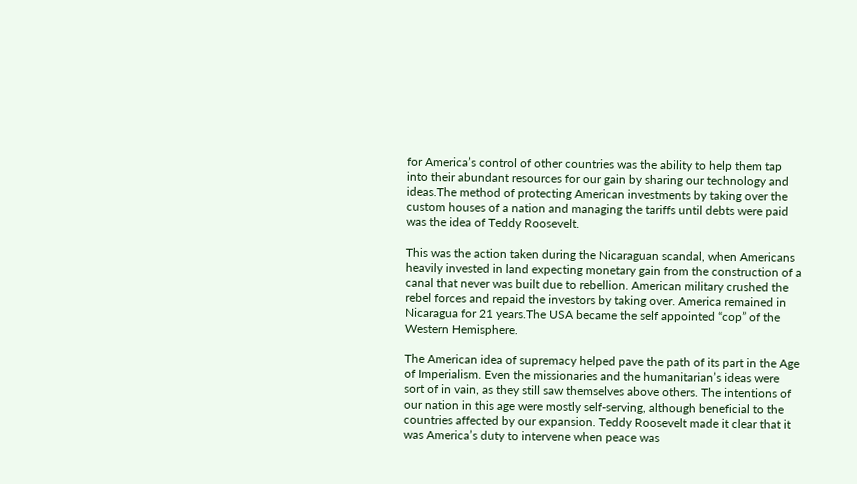for America’s control of other countries was the ability to help them tap into their abundant resources for our gain by sharing our technology and ideas.The method of protecting American investments by taking over the custom houses of a nation and managing the tariffs until debts were paid was the idea of Teddy Roosevelt.

This was the action taken during the Nicaraguan scandal, when Americans heavily invested in land expecting monetary gain from the construction of a canal that never was built due to rebellion. American military crushed the rebel forces and repaid the investors by taking over. America remained in Nicaragua for 21 years.The USA became the self appointed “cop” of the Western Hemisphere.

The American idea of supremacy helped pave the path of its part in the Age of Imperialism. Even the missionaries and the humanitarian’s ideas were sort of in vain, as they still saw themselves above others. The intentions of our nation in this age were mostly self-serving, although beneficial to the countries affected by our expansion. Teddy Roosevelt made it clear that it was America’s duty to intervene when peace was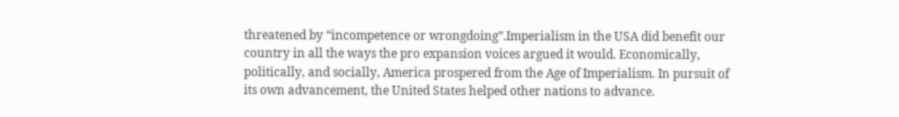threatened by “incompetence or wrongdoing”.Imperialism in the USA did benefit our country in all the ways the pro expansion voices argued it would. Economically, politically, and socially, America prospered from the Age of Imperialism. In pursuit of its own advancement, the United States helped other nations to advance.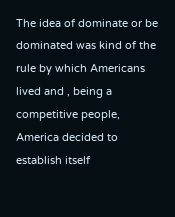The idea of dominate or be dominated was kind of the rule by which Americans lived and , being a competitive people, America decided to establish itself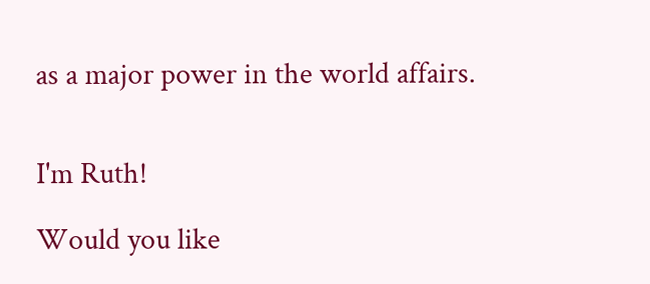as a major power in the world affairs.


I'm Ruth!

Would you like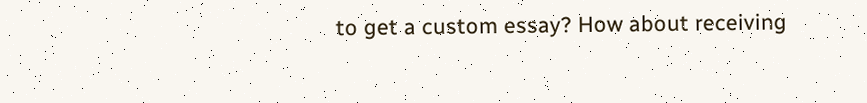to get a custom essay? How about receiving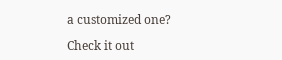a customized one?

Check it out